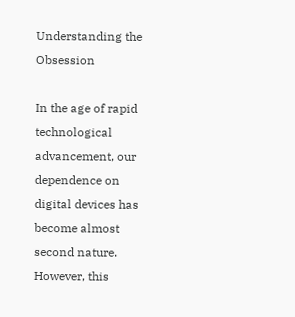Understanding the Obsession

In the age of rapid technological advancement, our dependence on digital devices has become almost second nature. However, this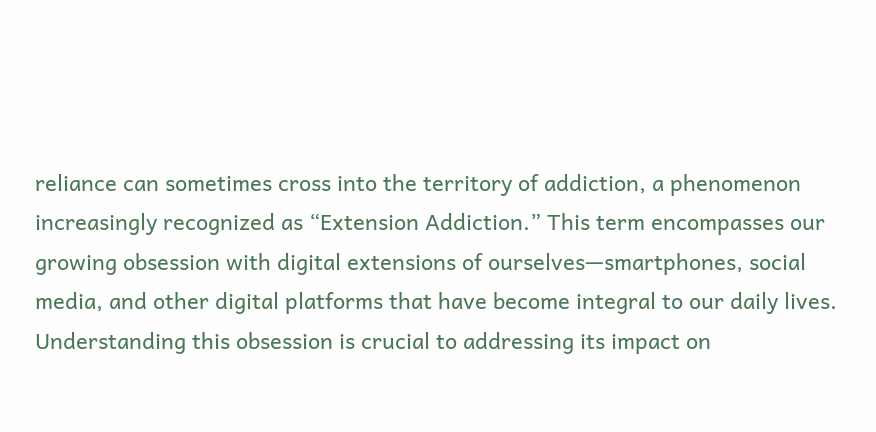reliance can sometimes cross into the territory of addiction, a phenomenon increasingly recognized as “Extension Addiction.” This term encompasses our growing obsession with digital extensions of ourselves—smartphones, social media, and other digital platforms that have become integral to our daily lives. Understanding this obsession is crucial to addressing its impact on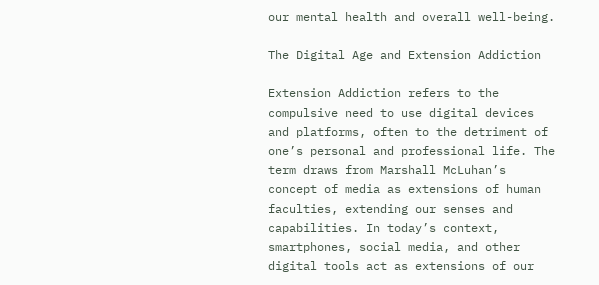our mental health and overall well-being.

The Digital Age and Extension Addiction

Extension Addiction refers to the compulsive need to use digital devices and platforms, often to the detriment of one’s personal and professional life. The term draws from Marshall McLuhan’s concept of media as extensions of human faculties, extending our senses and capabilities. In today’s context, smartphones, social media, and other digital tools act as extensions of our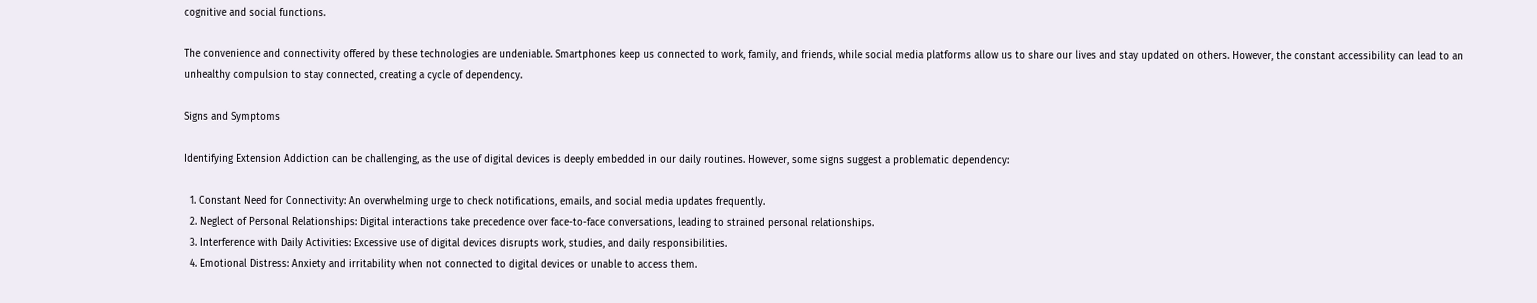cognitive and social functions.

The convenience and connectivity offered by these technologies are undeniable. Smartphones keep us connected to work, family, and friends, while social media platforms allow us to share our lives and stay updated on others. However, the constant accessibility can lead to an unhealthy compulsion to stay connected, creating a cycle of dependency.

Signs and Symptoms

Identifying Extension Addiction can be challenging, as the use of digital devices is deeply embedded in our daily routines. However, some signs suggest a problematic dependency:

  1. Constant Need for Connectivity: An overwhelming urge to check notifications, emails, and social media updates frequently.
  2. Neglect of Personal Relationships: Digital interactions take precedence over face-to-face conversations, leading to strained personal relationships.
  3. Interference with Daily Activities: Excessive use of digital devices disrupts work, studies, and daily responsibilities.
  4. Emotional Distress: Anxiety and irritability when not connected to digital devices or unable to access them.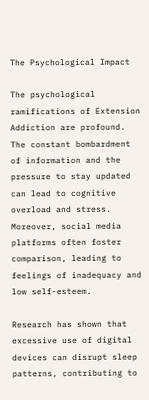The Psychological Impact

The psychological ramifications of Extension Addiction are profound. The constant bombardment of information and the pressure to stay updated can lead to cognitive overload and stress. Moreover, social media platforms often foster comparison, leading to feelings of inadequacy and low self-esteem.

Research has shown that excessive use of digital devices can disrupt sleep patterns, contributing to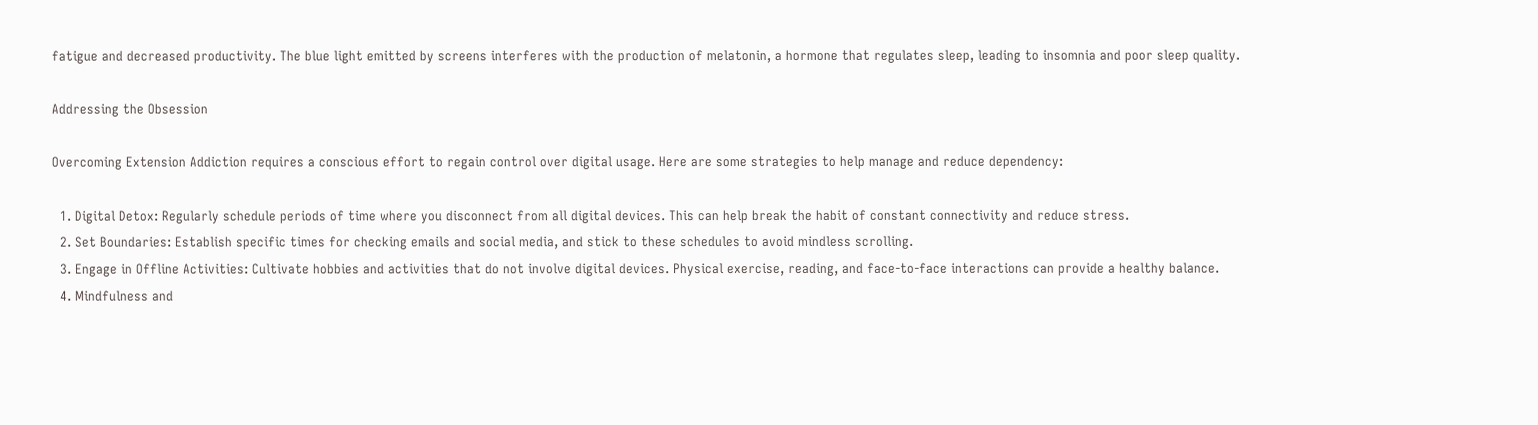fatigue and decreased productivity. The blue light emitted by screens interferes with the production of melatonin, a hormone that regulates sleep, leading to insomnia and poor sleep quality.

Addressing the Obsession

Overcoming Extension Addiction requires a conscious effort to regain control over digital usage. Here are some strategies to help manage and reduce dependency:

  1. Digital Detox: Regularly schedule periods of time where you disconnect from all digital devices. This can help break the habit of constant connectivity and reduce stress.
  2. Set Boundaries: Establish specific times for checking emails and social media, and stick to these schedules to avoid mindless scrolling.
  3. Engage in Offline Activities: Cultivate hobbies and activities that do not involve digital devices. Physical exercise, reading, and face-to-face interactions can provide a healthy balance.
  4. Mindfulness and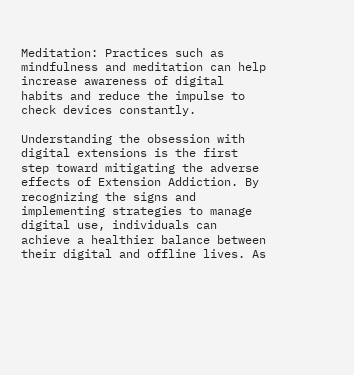Meditation: Practices such as mindfulness and meditation can help increase awareness of digital habits and reduce the impulse to check devices constantly.

Understanding the obsession with digital extensions is the first step toward mitigating the adverse effects of Extension Addiction. By recognizing the signs and implementing strategies to manage digital use, individuals can achieve a healthier balance between their digital and offline lives. As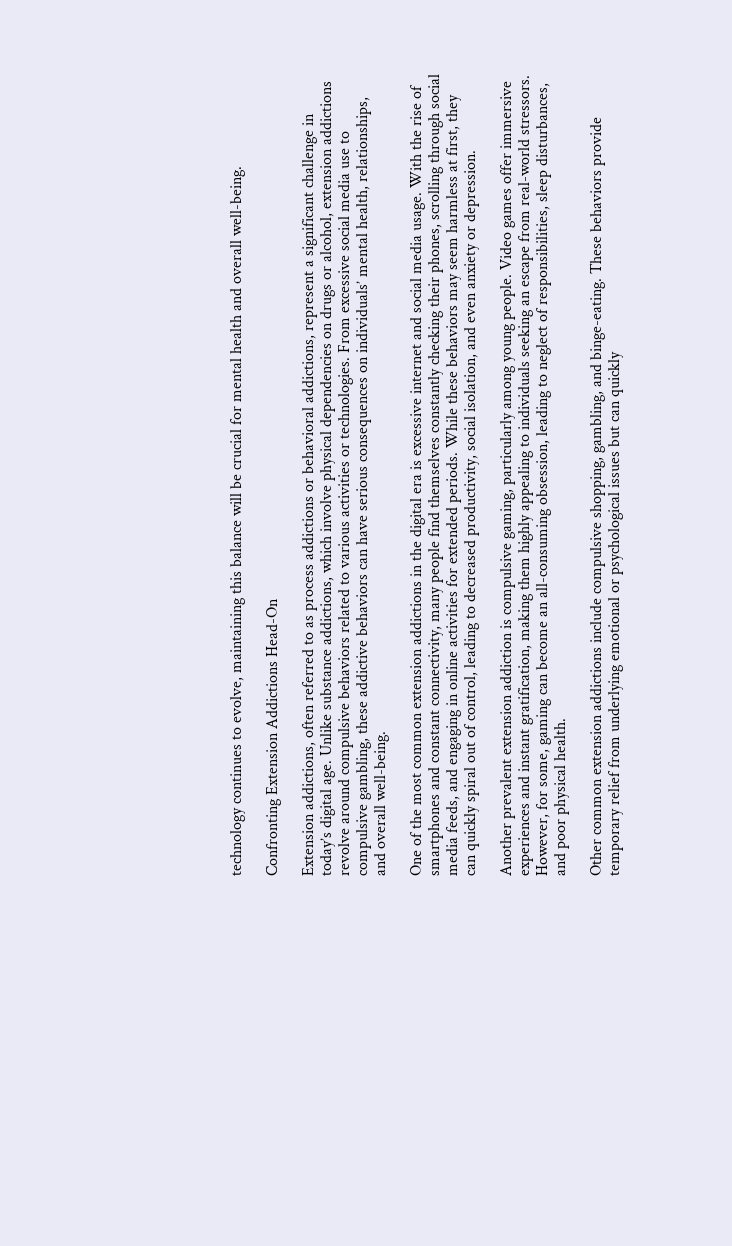technology continues to evolve, maintaining this balance will be crucial for mental health and overall well-being.

Confronting Extension Addictions Head-On

Extension addictions, often referred to as process addictions or behavioral addictions, represent a significant challenge in today’s digital age. Unlike substance addictions, which involve physical dependencies on drugs or alcohol, extension addictions revolve around compulsive behaviors related to various activities or technologies. From excessive social media use to compulsive gambling, these addictive behaviors can have serious consequences on individuals’ mental health, relationships, and overall well-being.

One of the most common extension addictions in the digital era is excessive internet and social media usage. With the rise of smartphones and constant connectivity, many people find themselves constantly checking their phones, scrolling through social media feeds, and engaging in online activities for extended periods. While these behaviors may seem harmless at first, they can quickly spiral out of control, leading to decreased productivity, social isolation, and even anxiety or depression.

Another prevalent extension addiction is compulsive gaming, particularly among young people. Video games offer immersive experiences and instant gratification, making them highly appealing to individuals seeking an escape from real-world stressors. However, for some, gaming can become an all-consuming obsession, leading to neglect of responsibilities, sleep disturbances, and poor physical health.

Other common extension addictions include compulsive shopping, gambling, and binge-eating. These behaviors provide temporary relief from underlying emotional or psychological issues but can quickly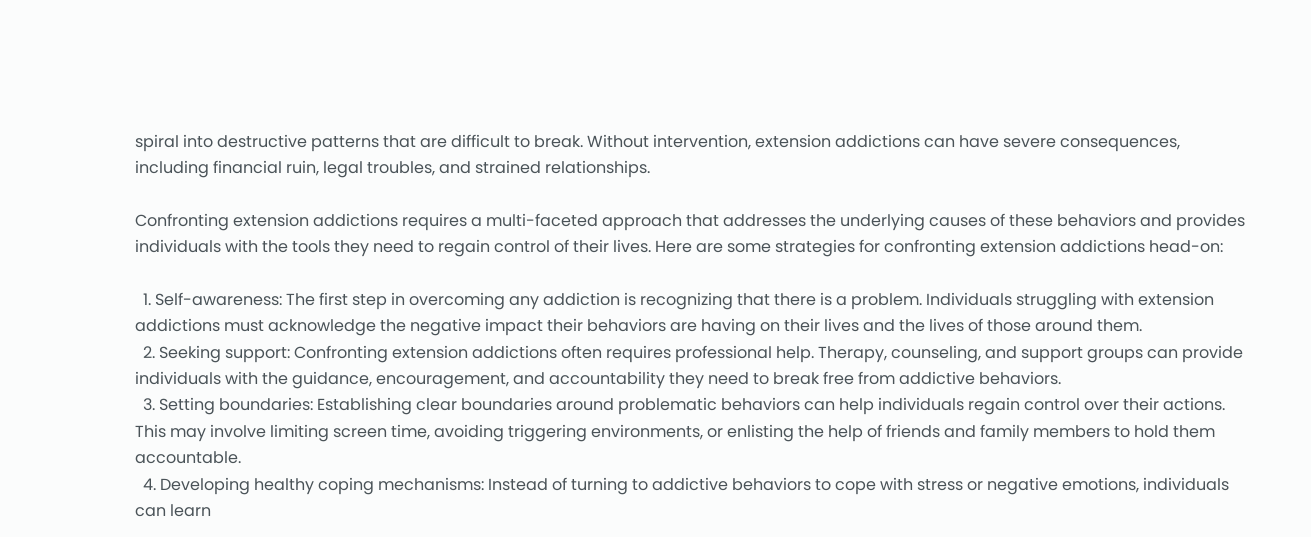spiral into destructive patterns that are difficult to break. Without intervention, extension addictions can have severe consequences, including financial ruin, legal troubles, and strained relationships.

Confronting extension addictions requires a multi-faceted approach that addresses the underlying causes of these behaviors and provides individuals with the tools they need to regain control of their lives. Here are some strategies for confronting extension addictions head-on:

  1. Self-awareness: The first step in overcoming any addiction is recognizing that there is a problem. Individuals struggling with extension addictions must acknowledge the negative impact their behaviors are having on their lives and the lives of those around them.
  2. Seeking support: Confronting extension addictions often requires professional help. Therapy, counseling, and support groups can provide individuals with the guidance, encouragement, and accountability they need to break free from addictive behaviors.
  3. Setting boundaries: Establishing clear boundaries around problematic behaviors can help individuals regain control over their actions. This may involve limiting screen time, avoiding triggering environments, or enlisting the help of friends and family members to hold them accountable.
  4. Developing healthy coping mechanisms: Instead of turning to addictive behaviors to cope with stress or negative emotions, individuals can learn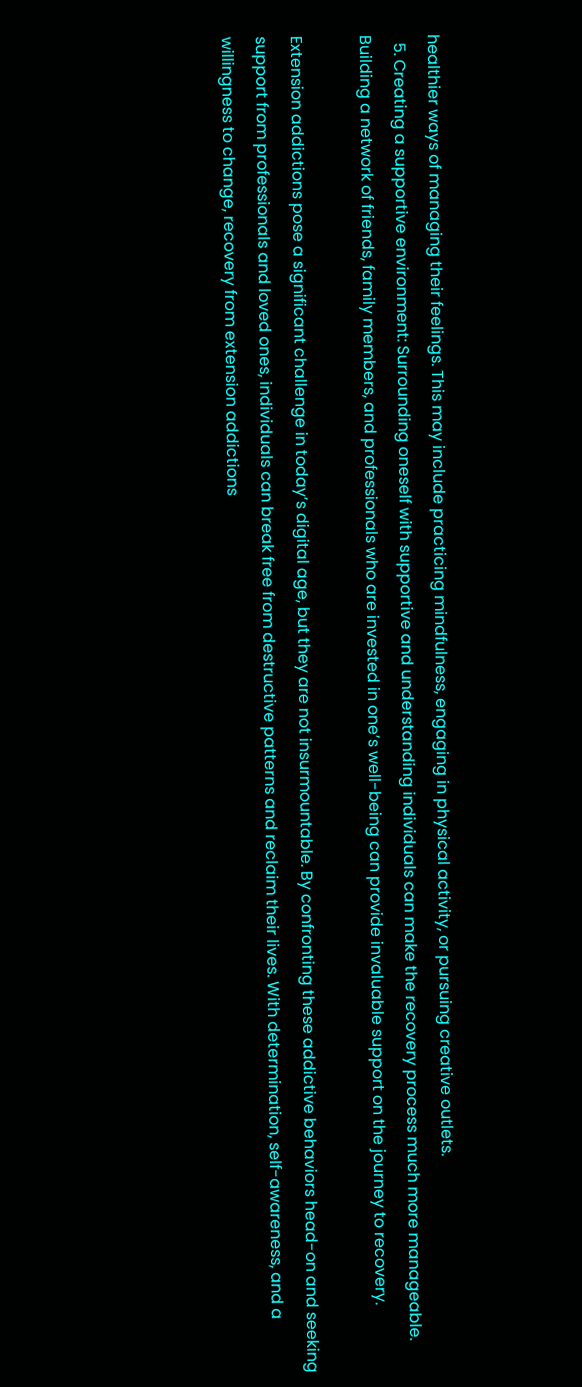healthier ways of managing their feelings. This may include practicing mindfulness, engaging in physical activity, or pursuing creative outlets.
  5. Creating a supportive environment: Surrounding oneself with supportive and understanding individuals can make the recovery process much more manageable. Building a network of friends, family members, and professionals who are invested in one’s well-being can provide invaluable support on the journey to recovery.

Extension addictions pose a significant challenge in today’s digital age, but they are not insurmountable. By confronting these addictive behaviors head-on and seeking support from professionals and loved ones, individuals can break free from destructive patterns and reclaim their lives. With determination, self-awareness, and a willingness to change, recovery from extension addictions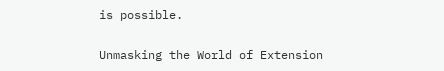is possible.

Unmasking the World of Extension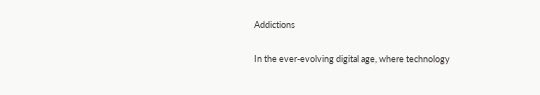Addictions

In the ever-evolving digital age, where technology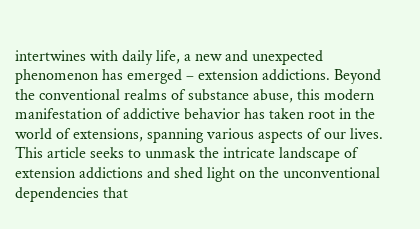intertwines with daily life, a new and unexpected phenomenon has emerged – extension addictions. Beyond the conventional realms of substance abuse, this modern manifestation of addictive behavior has taken root in the world of extensions, spanning various aspects of our lives. This article seeks to unmask the intricate landscape of extension addictions and shed light on the unconventional dependencies that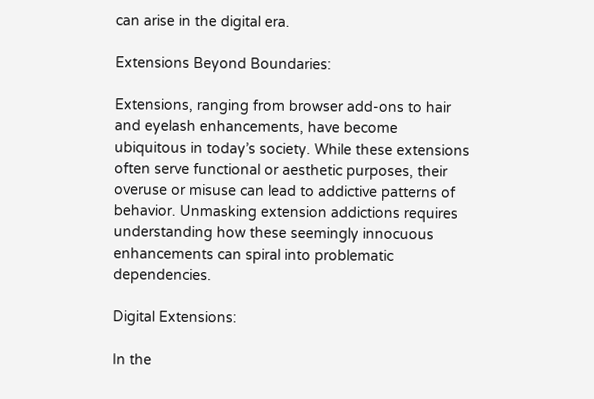can arise in the digital era.

Extensions Beyond Boundaries:

Extensions, ranging from browser add-ons to hair and eyelash enhancements, have become ubiquitous in today’s society. While these extensions often serve functional or aesthetic purposes, their overuse or misuse can lead to addictive patterns of behavior. Unmasking extension addictions requires understanding how these seemingly innocuous enhancements can spiral into problematic dependencies.

Digital Extensions:

In the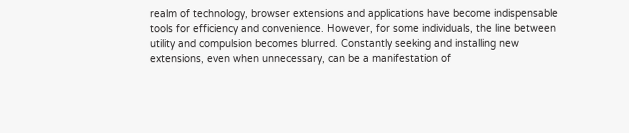realm of technology, browser extensions and applications have become indispensable tools for efficiency and convenience. However, for some individuals, the line between utility and compulsion becomes blurred. Constantly seeking and installing new extensions, even when unnecessary, can be a manifestation of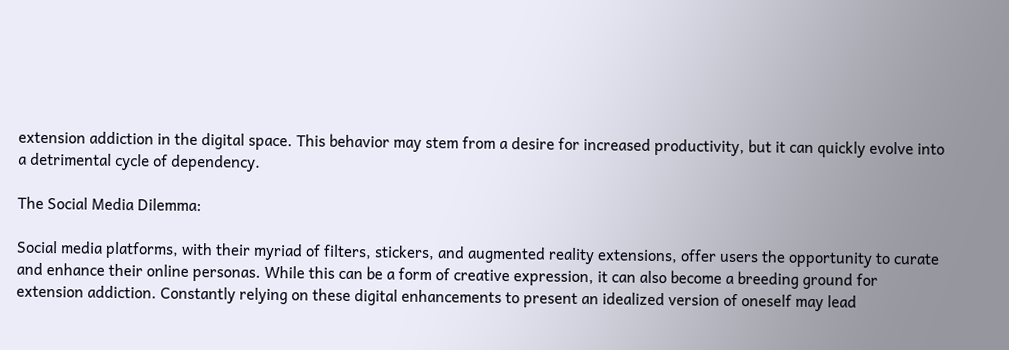extension addiction in the digital space. This behavior may stem from a desire for increased productivity, but it can quickly evolve into a detrimental cycle of dependency.

The Social Media Dilemma:

Social media platforms, with their myriad of filters, stickers, and augmented reality extensions, offer users the opportunity to curate and enhance their online personas. While this can be a form of creative expression, it can also become a breeding ground for extension addiction. Constantly relying on these digital enhancements to present an idealized version of oneself may lead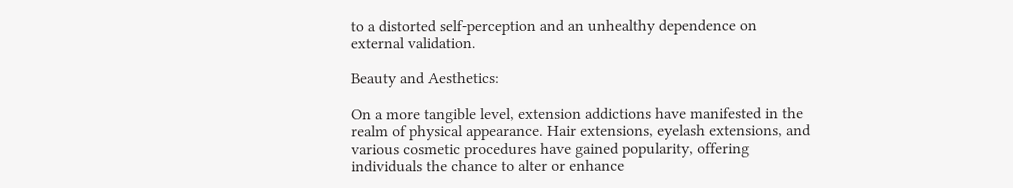to a distorted self-perception and an unhealthy dependence on external validation.

Beauty and Aesthetics:

On a more tangible level, extension addictions have manifested in the realm of physical appearance. Hair extensions, eyelash extensions, and various cosmetic procedures have gained popularity, offering individuals the chance to alter or enhance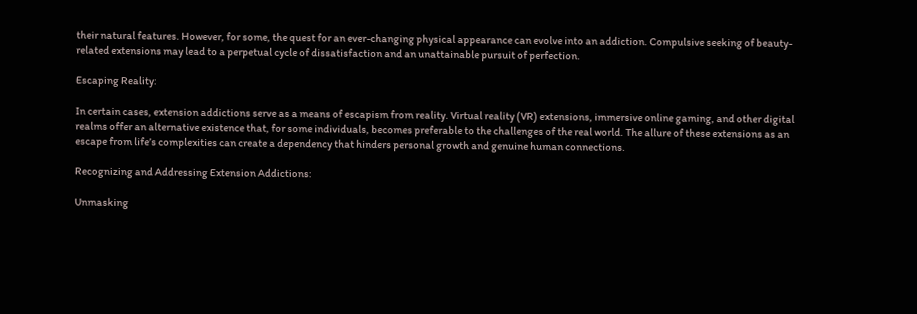their natural features. However, for some, the quest for an ever-changing physical appearance can evolve into an addiction. Compulsive seeking of beauty-related extensions may lead to a perpetual cycle of dissatisfaction and an unattainable pursuit of perfection.

Escaping Reality:

In certain cases, extension addictions serve as a means of escapism from reality. Virtual reality (VR) extensions, immersive online gaming, and other digital realms offer an alternative existence that, for some individuals, becomes preferable to the challenges of the real world. The allure of these extensions as an escape from life’s complexities can create a dependency that hinders personal growth and genuine human connections.

Recognizing and Addressing Extension Addictions:

Unmasking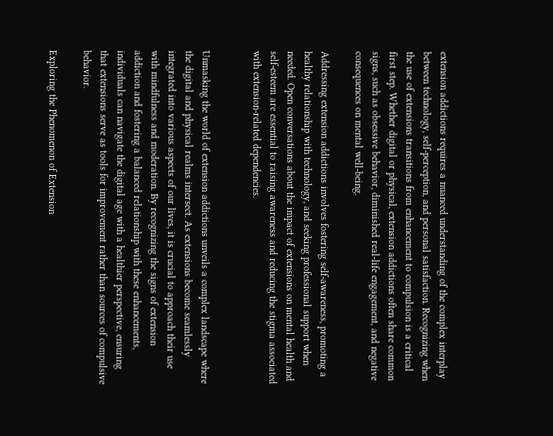extension addictions requires a nuanced understanding of the complex interplay between technology, self-perception, and personal satisfaction. Recognizing when the use of extensions transitions from enhancement to compulsion is a critical first step. Whether digital or physical, extension addictions often share common signs, such as obsessive behavior, diminished real-life engagement, and negative consequences on mental well-being.

Addressing extension addictions involves fostering self-awareness, promoting a healthy relationship with technology, and seeking professional support when needed. Open conversations about the impact of extensions on mental health and self-esteem are essential to raising awareness and reducing the stigma associated with extension-related dependencies.


Unmasking the world of extension addictions unveils a complex landscape where the digital and physical realms intersect. As extensions become seamlessly integrated into various aspects of our lives, it is crucial to approach their use with mindfulness and moderation. By recognizing the signs of extension addiction and fostering a balanced relationship with these enhancements, individuals can navigate the digital age with a healthier perspective, ensuring that extensions serve as tools for improvement rather than sources of compulsive behavior.

Exploring the Phenomenon of Extension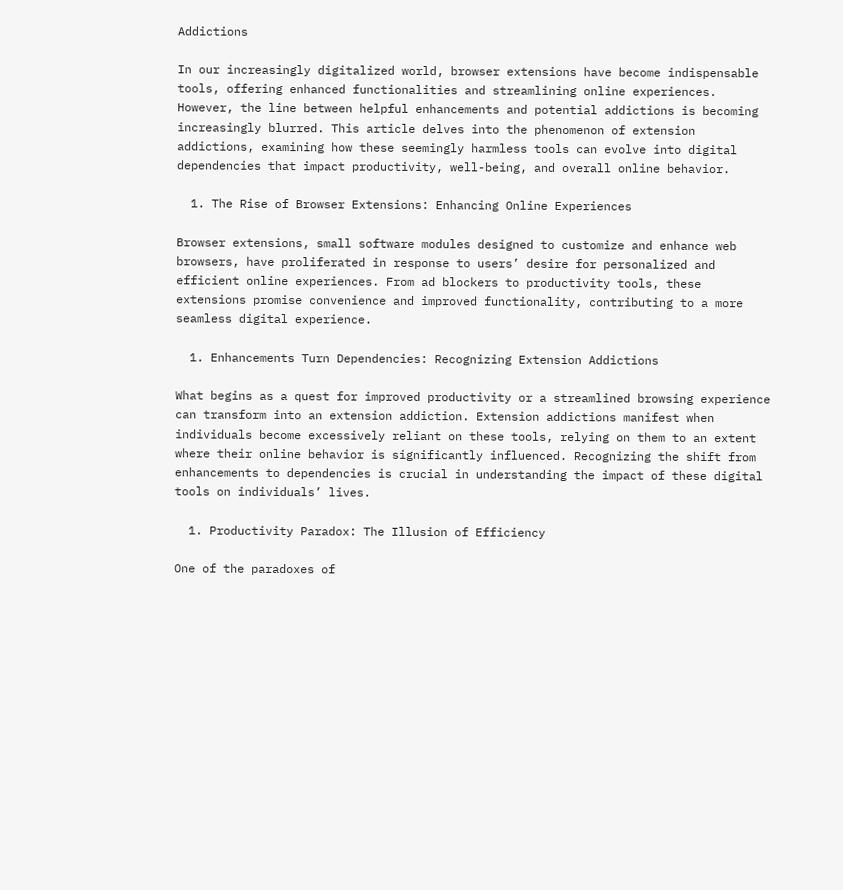Addictions

In our increasingly digitalized world, browser extensions have become indispensable tools, offering enhanced functionalities and streamlining online experiences. However, the line between helpful enhancements and potential addictions is becoming increasingly blurred. This article delves into the phenomenon of extension addictions, examining how these seemingly harmless tools can evolve into digital dependencies that impact productivity, well-being, and overall online behavior.

  1. The Rise of Browser Extensions: Enhancing Online Experiences

Browser extensions, small software modules designed to customize and enhance web browsers, have proliferated in response to users’ desire for personalized and efficient online experiences. From ad blockers to productivity tools, these extensions promise convenience and improved functionality, contributing to a more seamless digital experience.

  1. Enhancements Turn Dependencies: Recognizing Extension Addictions

What begins as a quest for improved productivity or a streamlined browsing experience can transform into an extension addiction. Extension addictions manifest when individuals become excessively reliant on these tools, relying on them to an extent where their online behavior is significantly influenced. Recognizing the shift from enhancements to dependencies is crucial in understanding the impact of these digital tools on individuals’ lives.

  1. Productivity Paradox: The Illusion of Efficiency

One of the paradoxes of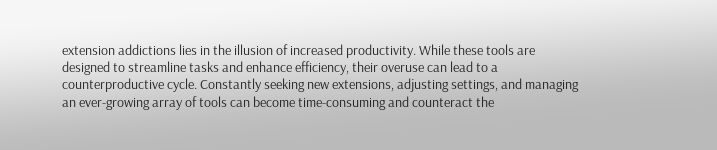extension addictions lies in the illusion of increased productivity. While these tools are designed to streamline tasks and enhance efficiency, their overuse can lead to a counterproductive cycle. Constantly seeking new extensions, adjusting settings, and managing an ever-growing array of tools can become time-consuming and counteract the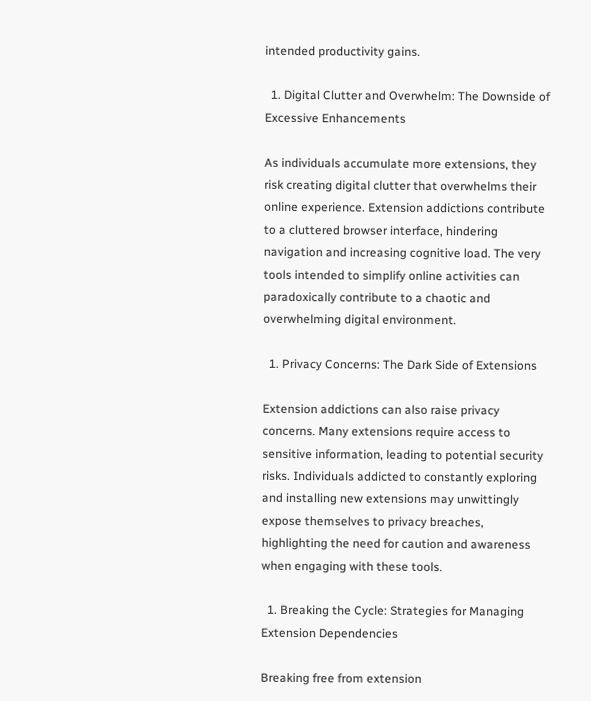intended productivity gains.

  1. Digital Clutter and Overwhelm: The Downside of Excessive Enhancements

As individuals accumulate more extensions, they risk creating digital clutter that overwhelms their online experience. Extension addictions contribute to a cluttered browser interface, hindering navigation and increasing cognitive load. The very tools intended to simplify online activities can paradoxically contribute to a chaotic and overwhelming digital environment.

  1. Privacy Concerns: The Dark Side of Extensions

Extension addictions can also raise privacy concerns. Many extensions require access to sensitive information, leading to potential security risks. Individuals addicted to constantly exploring and installing new extensions may unwittingly expose themselves to privacy breaches, highlighting the need for caution and awareness when engaging with these tools.

  1. Breaking the Cycle: Strategies for Managing Extension Dependencies

Breaking free from extension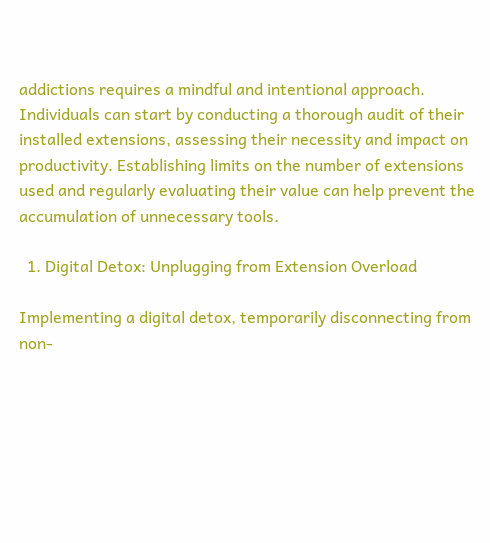addictions requires a mindful and intentional approach. Individuals can start by conducting a thorough audit of their installed extensions, assessing their necessity and impact on productivity. Establishing limits on the number of extensions used and regularly evaluating their value can help prevent the accumulation of unnecessary tools.

  1. Digital Detox: Unplugging from Extension Overload

Implementing a digital detox, temporarily disconnecting from non-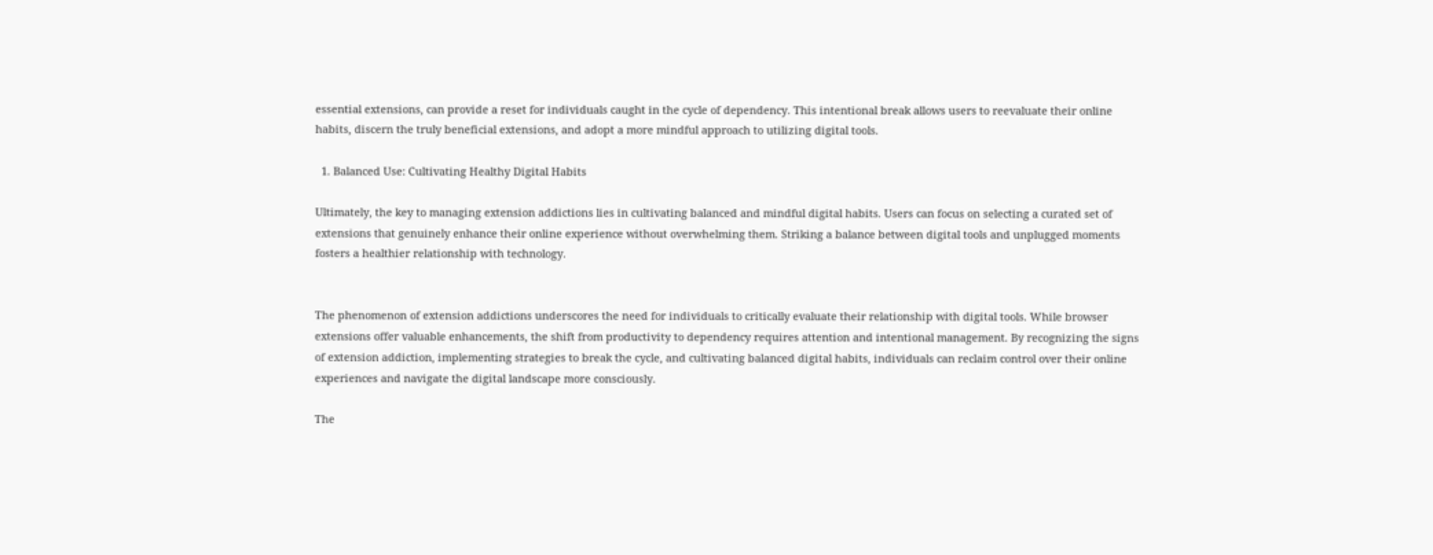essential extensions, can provide a reset for individuals caught in the cycle of dependency. This intentional break allows users to reevaluate their online habits, discern the truly beneficial extensions, and adopt a more mindful approach to utilizing digital tools.

  1. Balanced Use: Cultivating Healthy Digital Habits

Ultimately, the key to managing extension addictions lies in cultivating balanced and mindful digital habits. Users can focus on selecting a curated set of extensions that genuinely enhance their online experience without overwhelming them. Striking a balance between digital tools and unplugged moments fosters a healthier relationship with technology.


The phenomenon of extension addictions underscores the need for individuals to critically evaluate their relationship with digital tools. While browser extensions offer valuable enhancements, the shift from productivity to dependency requires attention and intentional management. By recognizing the signs of extension addiction, implementing strategies to break the cycle, and cultivating balanced digital habits, individuals can reclaim control over their online experiences and navigate the digital landscape more consciously.

The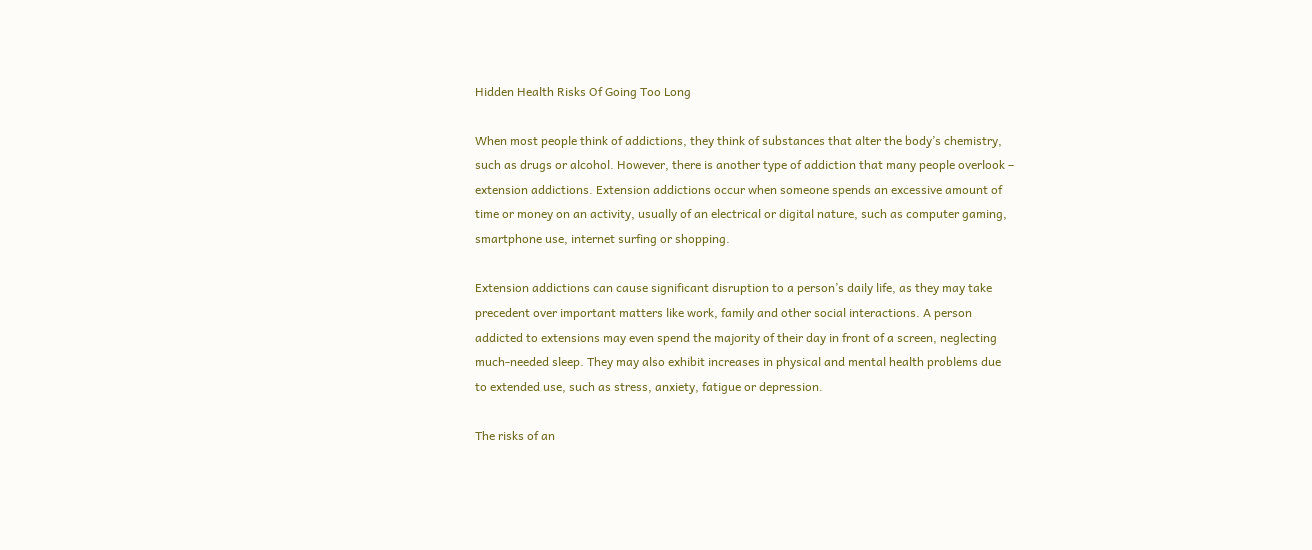Hidden Health Risks Of Going Too Long

When most people think of addictions, they think of substances that alter the body’s chemistry, such as drugs or alcohol. However, there is another type of addiction that many people overlook – extension addictions. Extension addictions occur when someone spends an excessive amount of time or money on an activity, usually of an electrical or digital nature, such as computer gaming, smartphone use, internet surfing or shopping.

Extension addictions can cause significant disruption to a person’s daily life, as they may take precedent over important matters like work, family and other social interactions. A person addicted to extensions may even spend the majority of their day in front of a screen, neglecting much-needed sleep. They may also exhibit increases in physical and mental health problems due to extended use, such as stress, anxiety, fatigue or depression.

The risks of an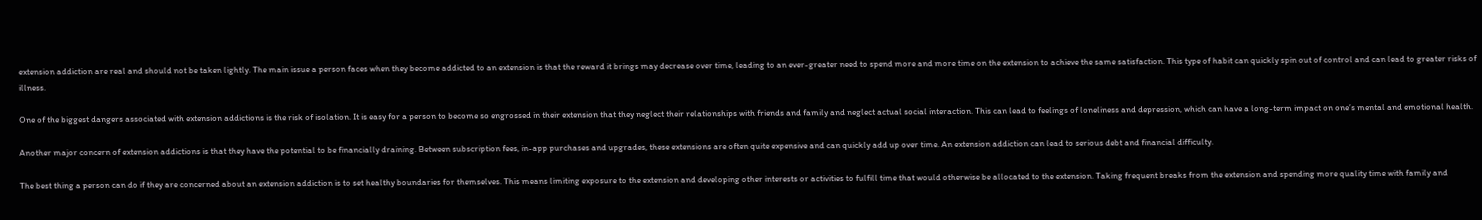extension addiction are real and should not be taken lightly. The main issue a person faces when they become addicted to an extension is that the reward it brings may decrease over time, leading to an ever-greater need to spend more and more time on the extension to achieve the same satisfaction. This type of habit can quickly spin out of control and can lead to greater risks of illness.

One of the biggest dangers associated with extension addictions is the risk of isolation. It is easy for a person to become so engrossed in their extension that they neglect their relationships with friends and family and neglect actual social interaction. This can lead to feelings of loneliness and depression, which can have a long-term impact on one’s mental and emotional health.

Another major concern of extension addictions is that they have the potential to be financially draining. Between subscription fees, in-app purchases and upgrades, these extensions are often quite expensive and can quickly add up over time. An extension addiction can lead to serious debt and financial difficulty.

The best thing a person can do if they are concerned about an extension addiction is to set healthy boundaries for themselves. This means limiting exposure to the extension and developing other interests or activities to fulfill time that would otherwise be allocated to the extension. Taking frequent breaks from the extension and spending more quality time with family and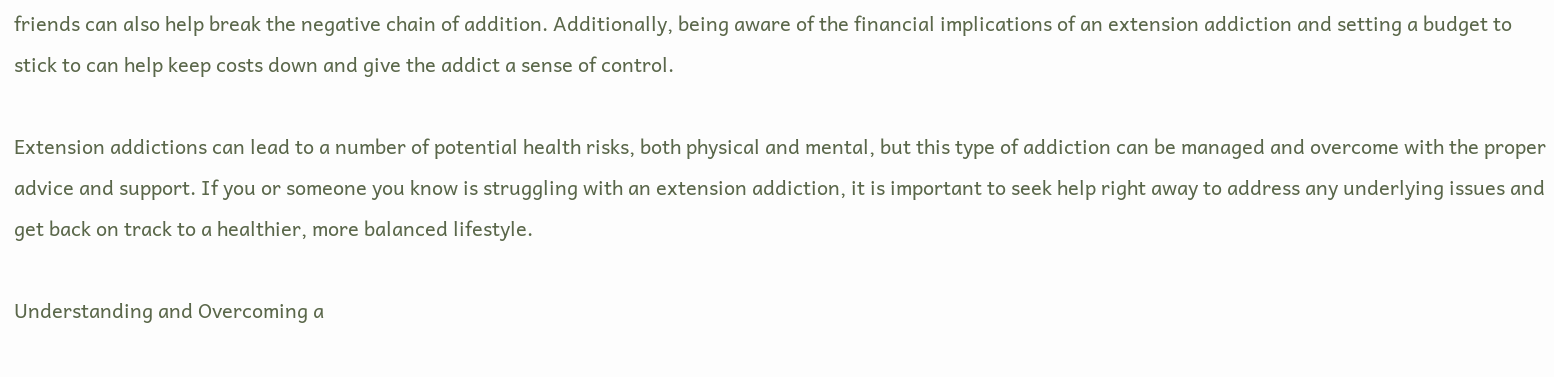friends can also help break the negative chain of addition. Additionally, being aware of the financial implications of an extension addiction and setting a budget to stick to can help keep costs down and give the addict a sense of control.

Extension addictions can lead to a number of potential health risks, both physical and mental, but this type of addiction can be managed and overcome with the proper advice and support. If you or someone you know is struggling with an extension addiction, it is important to seek help right away to address any underlying issues and get back on track to a healthier, more balanced lifestyle.

Understanding and Overcoming a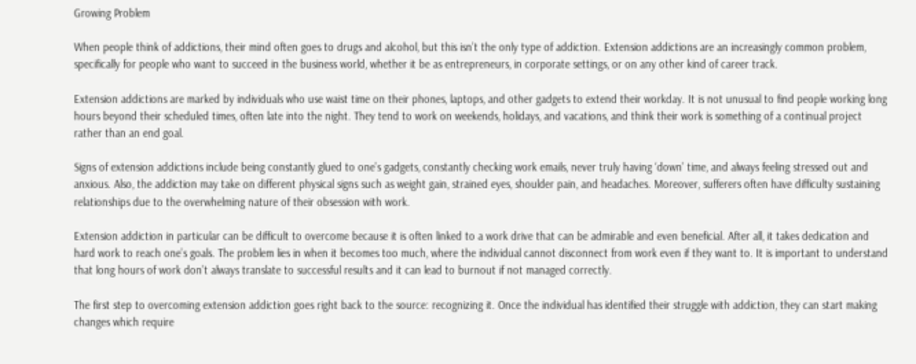Growing Problem

When people think of addictions, their mind often goes to drugs and alcohol, but this isn’t the only type of addiction. Extension addictions are an increasingly common problem, specifically for people who want to succeed in the business world, whether it be as entrepreneurs, in corporate settings, or on any other kind of career track.

Extension addictions are marked by individuals who use waist time on their phones, laptops, and other gadgets to extend their workday. It is not unusual to find people working long hours beyond their scheduled times, often late into the night. They tend to work on weekends, holidays, and vacations, and think their work is something of a continual project rather than an end goal.

Signs of extension addictions include being constantly glued to one’s gadgets, constantly checking work emails, never truly having ‘down’ time, and always feeling stressed out and anxious. Also, the addiction may take on different physical signs such as weight gain, strained eyes, shoulder pain, and headaches. Moreover, sufferers often have difficulty sustaining relationships due to the overwhelming nature of their obsession with work.

Extension addiction in particular can be difficult to overcome because it is often linked to a work drive that can be admirable and even beneficial. After all, it takes dedication and hard work to reach one’s goals. The problem lies in when it becomes too much, where the individual cannot disconnect from work even if they want to. It is important to understand that long hours of work don’t always translate to successful results and it can lead to burnout if not managed correctly.

The first step to overcoming extension addiction goes right back to the source: recognizing it. Once the individual has identified their struggle with addiction, they can start making changes which require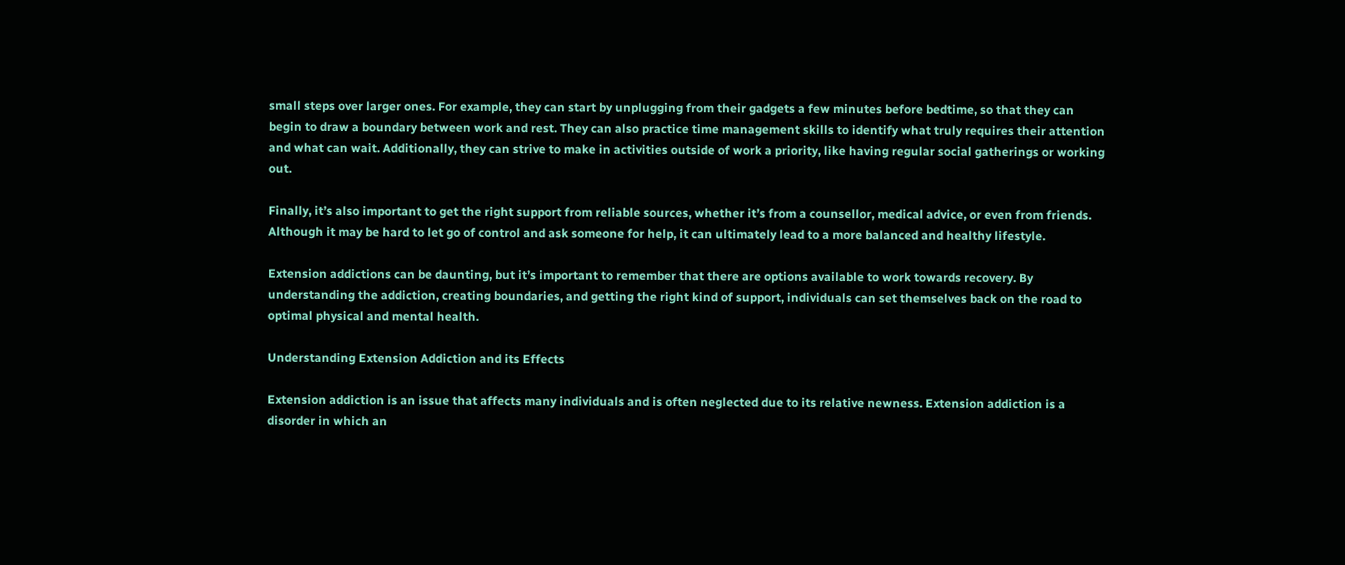small steps over larger ones. For example, they can start by unplugging from their gadgets a few minutes before bedtime, so that they can begin to draw a boundary between work and rest. They can also practice time management skills to identify what truly requires their attention and what can wait. Additionally, they can strive to make in activities outside of work a priority, like having regular social gatherings or working out.

Finally, it’s also important to get the right support from reliable sources, whether it’s from a counsellor, medical advice, or even from friends. Although it may be hard to let go of control and ask someone for help, it can ultimately lead to a more balanced and healthy lifestyle.

Extension addictions can be daunting, but it’s important to remember that there are options available to work towards recovery. By understanding the addiction, creating boundaries, and getting the right kind of support, individuals can set themselves back on the road to optimal physical and mental health.

Understanding Extension Addiction and its Effects

Extension addiction is an issue that affects many individuals and is often neglected due to its relative newness. Extension addiction is a disorder in which an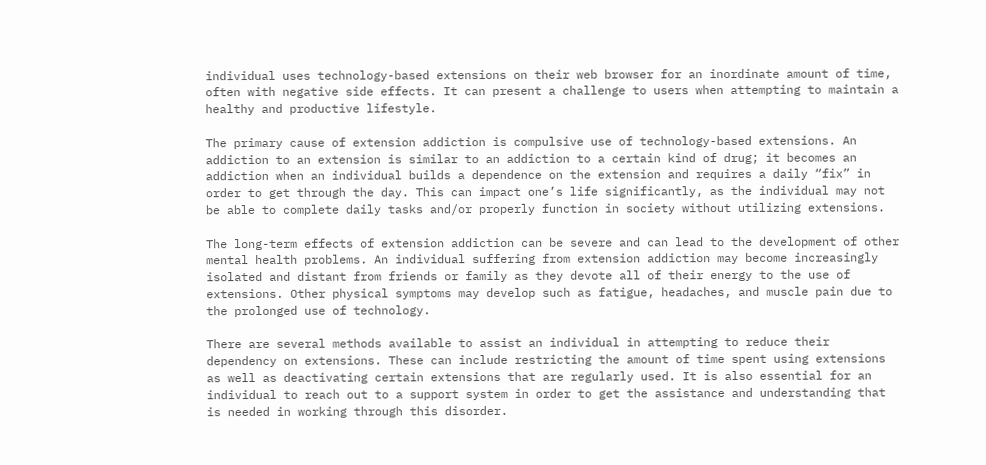individual uses technology-based extensions on their web browser for an inordinate amount of time, often with negative side effects. It can present a challenge to users when attempting to maintain a healthy and productive lifestyle.

The primary cause of extension addiction is compulsive use of technology-based extensions. An addiction to an extension is similar to an addiction to a certain kind of drug; it becomes an addiction when an individual builds a dependence on the extension and requires a daily “fix” in order to get through the day. This can impact one’s life significantly, as the individual may not be able to complete daily tasks and/or properly function in society without utilizing extensions.

The long-term effects of extension addiction can be severe and can lead to the development of other mental health problems. An individual suffering from extension addiction may become increasingly isolated and distant from friends or family as they devote all of their energy to the use of extensions. Other physical symptoms may develop such as fatigue, headaches, and muscle pain due to the prolonged use of technology.

There are several methods available to assist an individual in attempting to reduce their dependency on extensions. These can include restricting the amount of time spent using extensions as well as deactivating certain extensions that are regularly used. It is also essential for an individual to reach out to a support system in order to get the assistance and understanding that is needed in working through this disorder.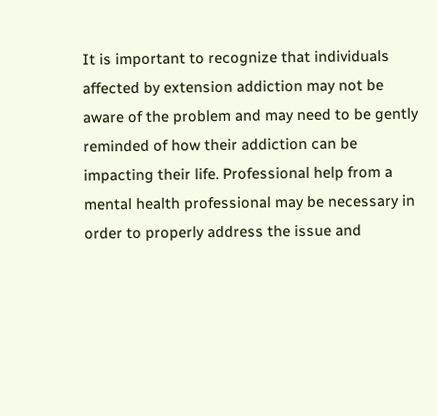It is important to recognize that individuals affected by extension addiction may not be aware of the problem and may need to be gently reminded of how their addiction can be impacting their life. Professional help from a mental health professional may be necessary in order to properly address the issue and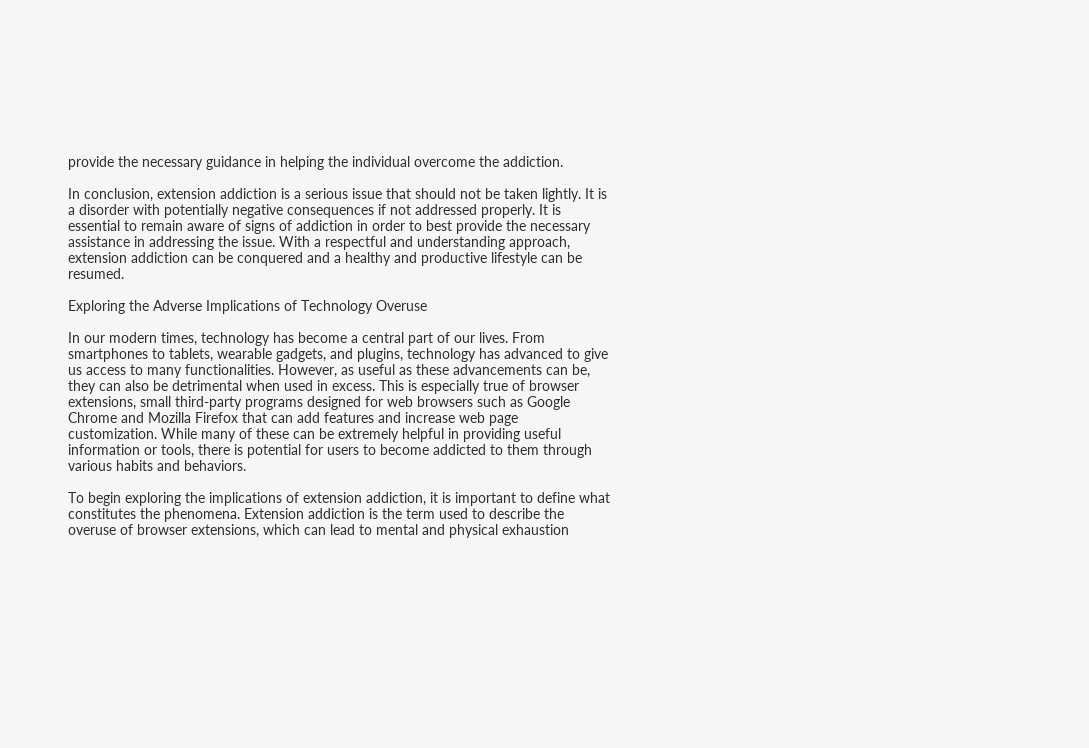provide the necessary guidance in helping the individual overcome the addiction.

In conclusion, extension addiction is a serious issue that should not be taken lightly. It is a disorder with potentially negative consequences if not addressed properly. It is essential to remain aware of signs of addiction in order to best provide the necessary assistance in addressing the issue. With a respectful and understanding approach, extension addiction can be conquered and a healthy and productive lifestyle can be resumed.

Exploring the Adverse Implications of Technology Overuse

In our modern times, technology has become a central part of our lives. From smartphones to tablets, wearable gadgets, and plugins, technology has advanced to give us access to many functionalities. However, as useful as these advancements can be, they can also be detrimental when used in excess. This is especially true of browser extensions, small third-party programs designed for web browsers such as Google Chrome and Mozilla Firefox that can add features and increase web page customization. While many of these can be extremely helpful in providing useful information or tools, there is potential for users to become addicted to them through various habits and behaviors.

To begin exploring the implications of extension addiction, it is important to define what constitutes the phenomena. Extension addiction is the term used to describe the overuse of browser extensions, which can lead to mental and physical exhaustion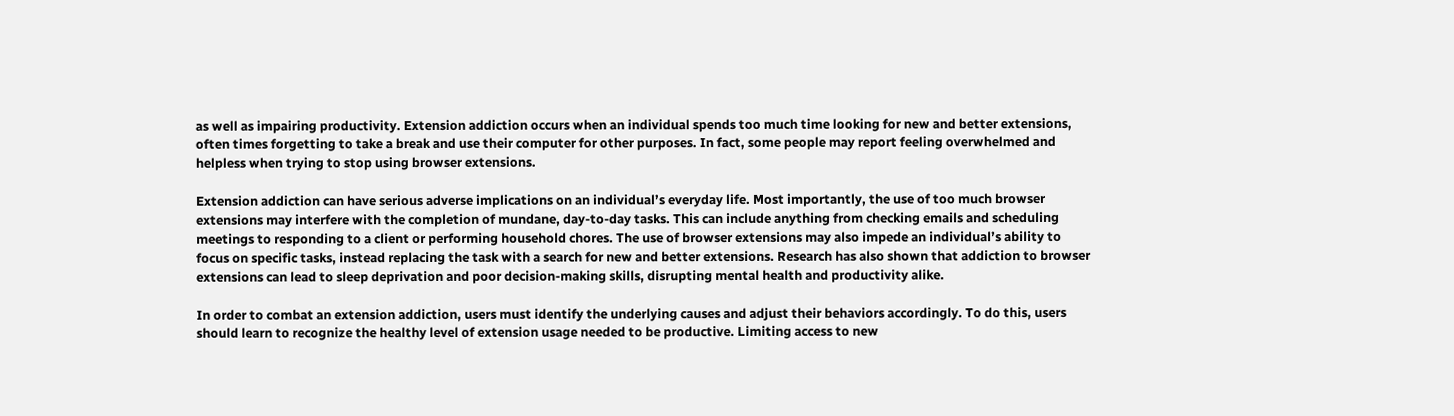as well as impairing productivity. Extension addiction occurs when an individual spends too much time looking for new and better extensions, often times forgetting to take a break and use their computer for other purposes. In fact, some people may report feeling overwhelmed and helpless when trying to stop using browser extensions.

Extension addiction can have serious adverse implications on an individual’s everyday life. Most importantly, the use of too much browser extensions may interfere with the completion of mundane, day-to-day tasks. This can include anything from checking emails and scheduling meetings to responding to a client or performing household chores. The use of browser extensions may also impede an individual’s ability to focus on specific tasks, instead replacing the task with a search for new and better extensions. Research has also shown that addiction to browser extensions can lead to sleep deprivation and poor decision-making skills, disrupting mental health and productivity alike.

In order to combat an extension addiction, users must identify the underlying causes and adjust their behaviors accordingly. To do this, users should learn to recognize the healthy level of extension usage needed to be productive. Limiting access to new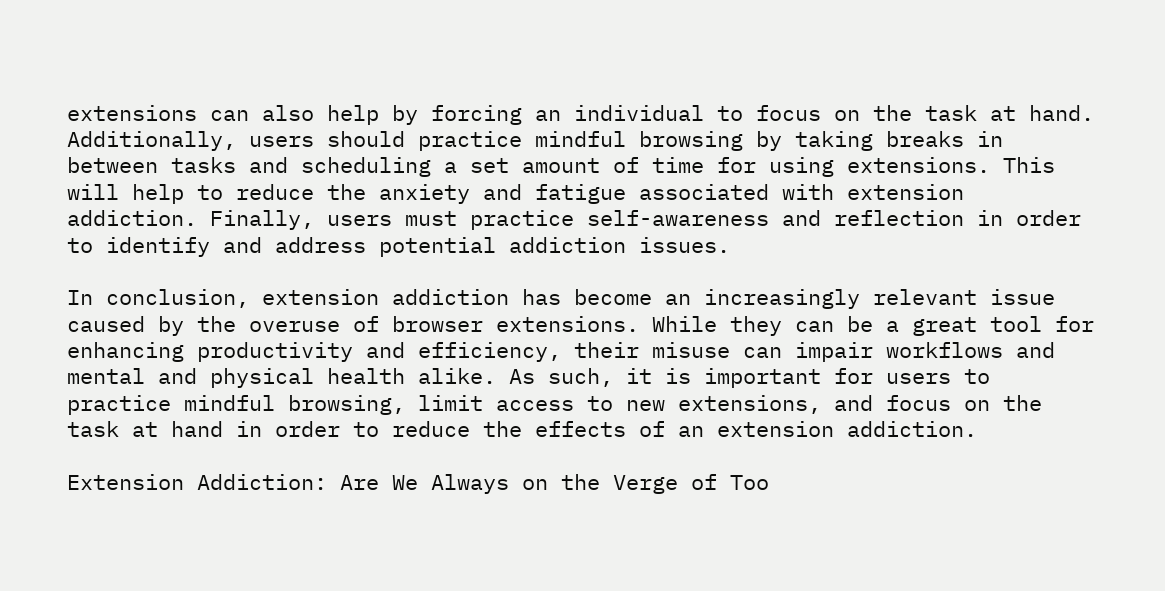extensions can also help by forcing an individual to focus on the task at hand. Additionally, users should practice mindful browsing by taking breaks in between tasks and scheduling a set amount of time for using extensions. This will help to reduce the anxiety and fatigue associated with extension addiction. Finally, users must practice self-awareness and reflection in order to identify and address potential addiction issues.

In conclusion, extension addiction has become an increasingly relevant issue caused by the overuse of browser extensions. While they can be a great tool for enhancing productivity and efficiency, their misuse can impair workflows and mental and physical health alike. As such, it is important for users to practice mindful browsing, limit access to new extensions, and focus on the task at hand in order to reduce the effects of an extension addiction.

Extension Addiction: Are We Always on the Verge of Too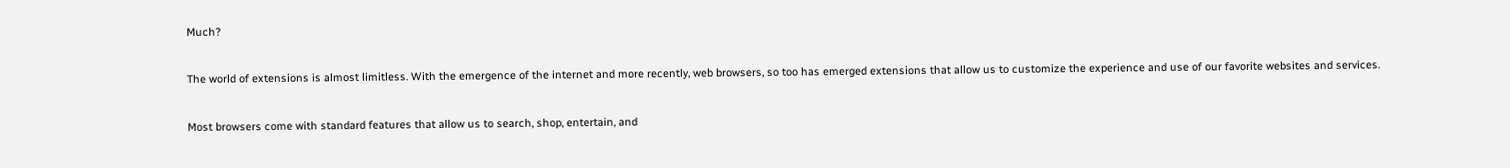Much?

The world of extensions is almost limitless. With the emergence of the internet and more recently, web browsers, so too has emerged extensions that allow us to customize the experience and use of our favorite websites and services.

Most browsers come with standard features that allow us to search, shop, entertain, and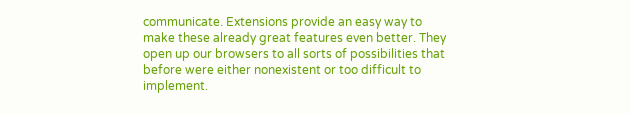communicate. Extensions provide an easy way to make these already great features even better. They open up our browsers to all sorts of possibilities that before were either nonexistent or too difficult to implement.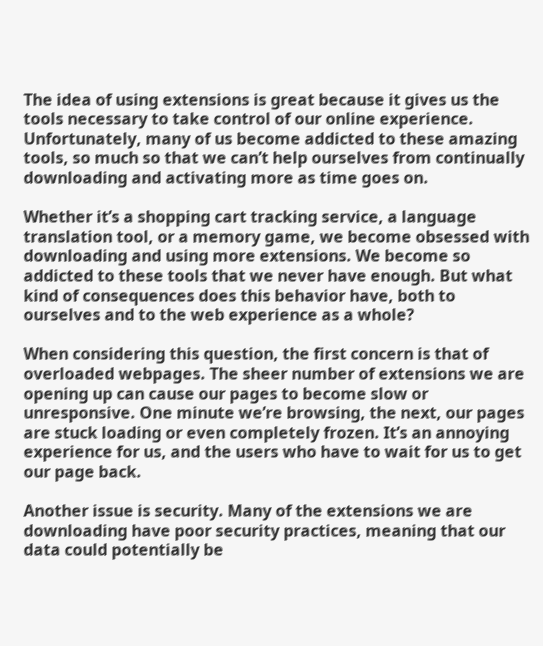The idea of using extensions is great because it gives us the tools necessary to take control of our online experience. Unfortunately, many of us become addicted to these amazing tools, so much so that we can’t help ourselves from continually downloading and activating more as time goes on.

Whether it’s a shopping cart tracking service, a language translation tool, or a memory game, we become obsessed with downloading and using more extensions. We become so addicted to these tools that we never have enough. But what kind of consequences does this behavior have, both to ourselves and to the web experience as a whole?

When considering this question, the first concern is that of overloaded webpages. The sheer number of extensions we are opening up can cause our pages to become slow or unresponsive. One minute we’re browsing, the next, our pages are stuck loading or even completely frozen. It’s an annoying experience for us, and the users who have to wait for us to get our page back.

Another issue is security. Many of the extensions we are downloading have poor security practices, meaning that our data could potentially be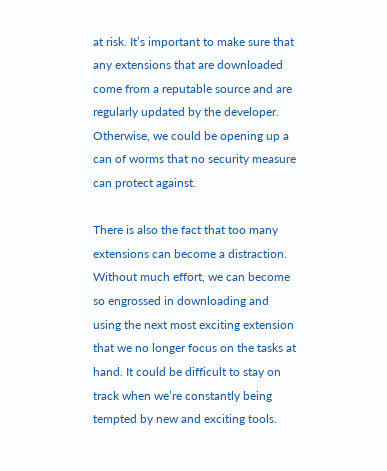at risk. It’s important to make sure that any extensions that are downloaded come from a reputable source and are regularly updated by the developer. Otherwise, we could be opening up a can of worms that no security measure can protect against.

There is also the fact that too many extensions can become a distraction. Without much effort, we can become so engrossed in downloading and using the next most exciting extension that we no longer focus on the tasks at hand. It could be difficult to stay on track when we’re constantly being tempted by new and exciting tools.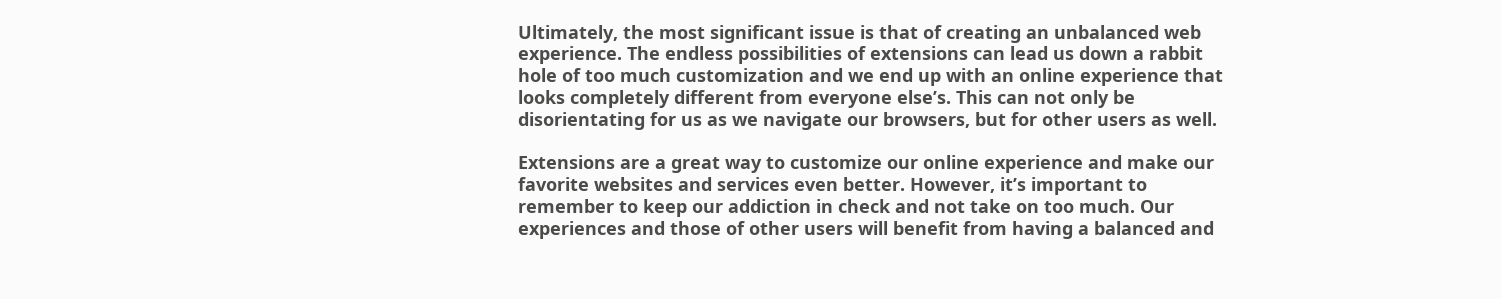Ultimately, the most significant issue is that of creating an unbalanced web experience. The endless possibilities of extensions can lead us down a rabbit hole of too much customization and we end up with an online experience that looks completely different from everyone else’s. This can not only be disorientating for us as we navigate our browsers, but for other users as well.

Extensions are a great way to customize our online experience and make our favorite websites and services even better. However, it’s important to remember to keep our addiction in check and not take on too much. Our experiences and those of other users will benefit from having a balanced and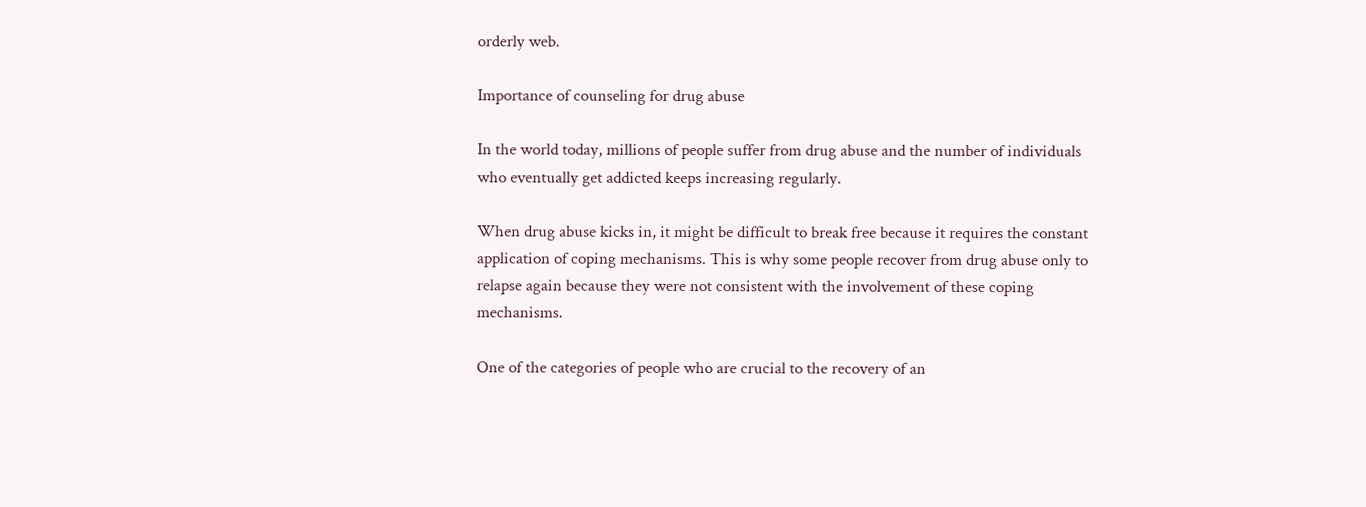orderly web.

Importance of counseling for drug abuse

In the world today, millions of people suffer from drug abuse and the number of individuals who eventually get addicted keeps increasing regularly.

When drug abuse kicks in, it might be difficult to break free because it requires the constant application of coping mechanisms. This is why some people recover from drug abuse only to relapse again because they were not consistent with the involvement of these coping mechanisms.

One of the categories of people who are crucial to the recovery of an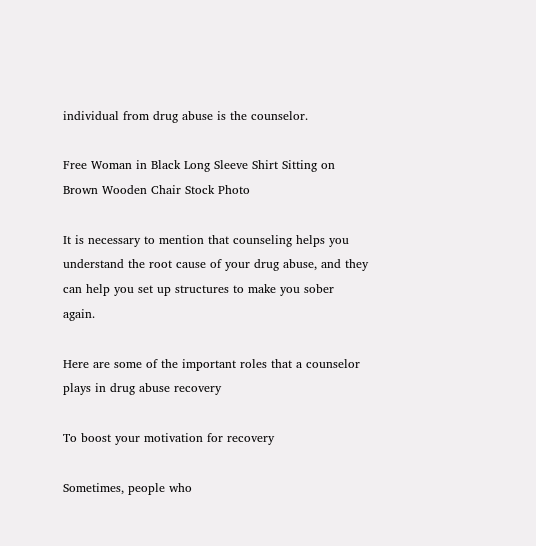individual from drug abuse is the counselor.

Free Woman in Black Long Sleeve Shirt Sitting on Brown Wooden Chair Stock Photo

It is necessary to mention that counseling helps you understand the root cause of your drug abuse, and they can help you set up structures to make you sober again.

Here are some of the important roles that a counselor plays in drug abuse recovery

To boost your motivation for recovery

Sometimes, people who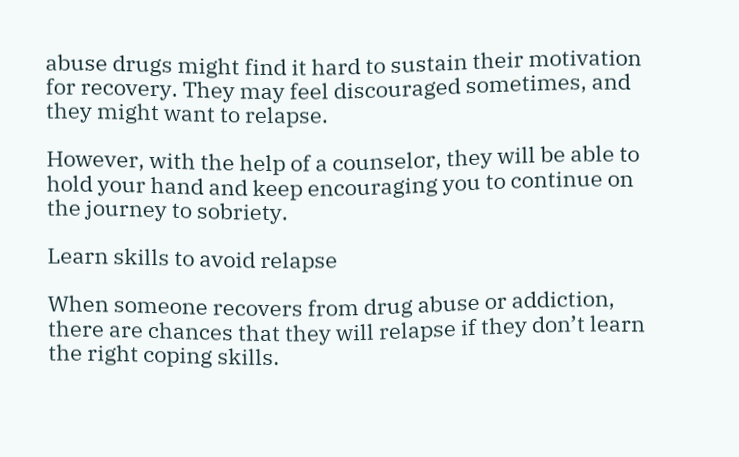abuse drugs might find it hard to sustain their motivation for recovery. They may feel discouraged sometimes, and they might want to relapse.

However, with the help of a counselor, they will be able to hold your hand and keep encouraging you to continue on the journey to sobriety.

Learn skills to avoid relapse

When someone recovers from drug abuse or addiction, there are chances that they will relapse if they don’t learn the right coping skills.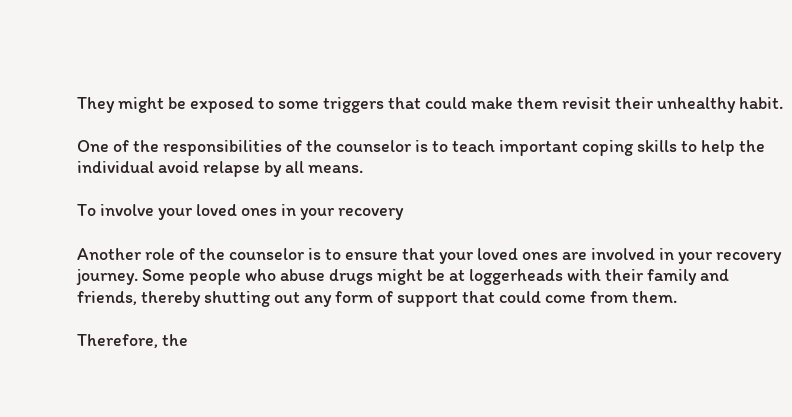They might be exposed to some triggers that could make them revisit their unhealthy habit.

One of the responsibilities of the counselor is to teach important coping skills to help the individual avoid relapse by all means.

To involve your loved ones in your recovery

Another role of the counselor is to ensure that your loved ones are involved in your recovery journey. Some people who abuse drugs might be at loggerheads with their family and friends, thereby shutting out any form of support that could come from them.

Therefore, the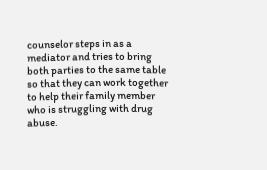counselor steps in as a mediator and tries to bring both parties to the same table so that they can work together to help their family member who is struggling with drug abuse.